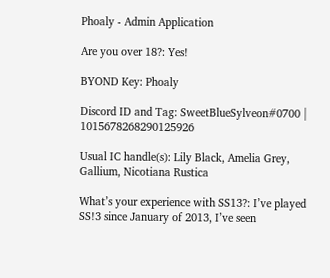Phoaly - Admin Application

Are you over 18?: Yes!

BYOND Key: Phoaly

Discord ID and Tag: SweetBlueSylveon#0700 | 1015678268290125926

Usual IC handle(s): Lily Black, Amelia Grey, Gallium, Nicotiana Rustica

What’s your experience with SS13?: I’ve played SS!3 since January of 2013, I’ve seen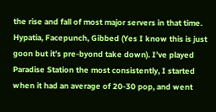the rise and fall of most major servers in that time. Hypatia, Facepunch, Gibbed (Yes I know this is just goon but it’s pre-byond take down). I’ve played Paradise Station the most consistently, I started when it had an average of 20-30 pop, and went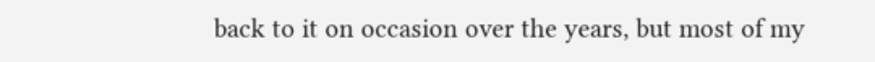back to it on occasion over the years, but most of my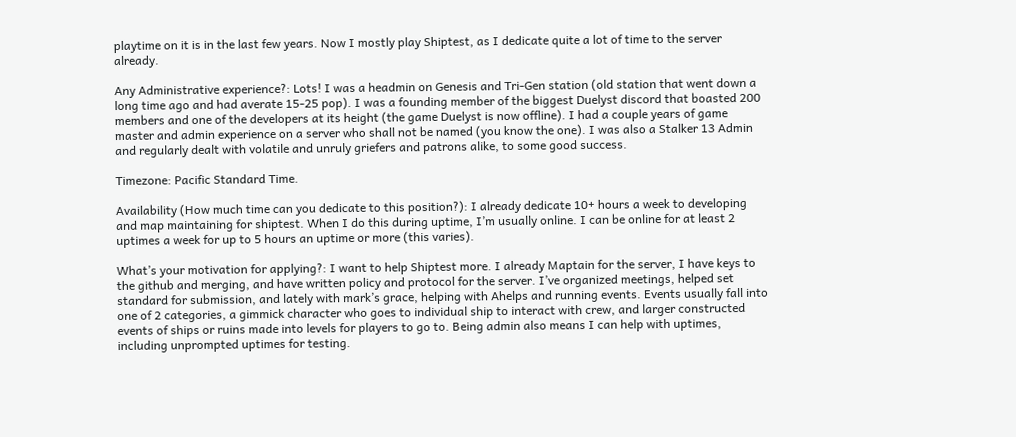playtime on it is in the last few years. Now I mostly play Shiptest, as I dedicate quite a lot of time to the server already.

Any Administrative experience?: Lots! I was a headmin on Genesis and Tri-Gen station (old station that went down a long time ago and had averate 15-25 pop). I was a founding member of the biggest Duelyst discord that boasted 200 members and one of the developers at its height (the game Duelyst is now offline). I had a couple years of game master and admin experience on a server who shall not be named (you know the one). I was also a Stalker 13 Admin and regularly dealt with volatile and unruly griefers and patrons alike, to some good success.

Timezone: Pacific Standard Time.

Availability (How much time can you dedicate to this position?): I already dedicate 10+ hours a week to developing and map maintaining for shiptest. When I do this during uptime, I’m usually online. I can be online for at least 2 uptimes a week for up to 5 hours an uptime or more (this varies).

What’s your motivation for applying?: I want to help Shiptest more. I already Maptain for the server, I have keys to the github and merging, and have written policy and protocol for the server. I’ve organized meetings, helped set standard for submission, and lately with mark’s grace, helping with Ahelps and running events. Events usually fall into one of 2 categories, a gimmick character who goes to individual ship to interact with crew, and larger constructed events of ships or ruins made into levels for players to go to. Being admin also means I can help with uptimes, including unprompted uptimes for testing.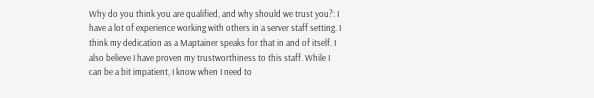Why do you think you are qualified, and why should we trust you?: I have a lot of experience working with others in a server staff setting. I think my dedication as a Maptainer speaks for that in and of itself. I also believe I have proven my trustworthiness to this staff. While I can be a bit impatient, I know when I need to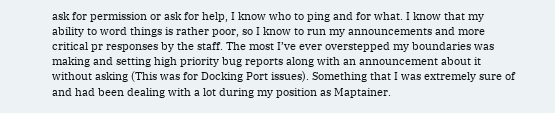ask for permission or ask for help, I know who to ping and for what. I know that my ability to word things is rather poor, so I know to run my announcements and more critical pr responses by the staff. The most I’ve ever overstepped my boundaries was making and setting high priority bug reports along with an announcement about it without asking (This was for Docking Port issues). Something that I was extremely sure of and had been dealing with a lot during my position as Maptainer.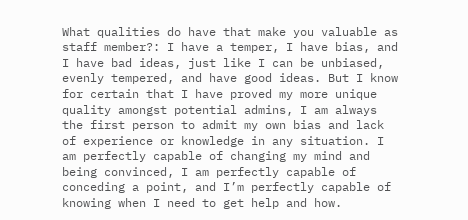What qualities do have that make you valuable as staff member?: I have a temper, I have bias, and I have bad ideas, just like I can be unbiased, evenly tempered, and have good ideas. But I know for certain that I have proved my more unique quality amongst potential admins, I am always the first person to admit my own bias and lack of experience or knowledge in any situation. I am perfectly capable of changing my mind and being convinced, I am perfectly capable of conceding a point, and I’m perfectly capable of knowing when I need to get help and how.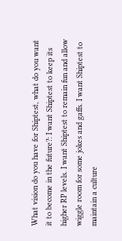What vision do you have for Shiptest, what do you want it to become in the future?: I want Shiptest to keep its higher RP levels. I want Shiptest to remain fun and allow wiggle room for some jokes and gaffs. I want Shiptest to maintain a culture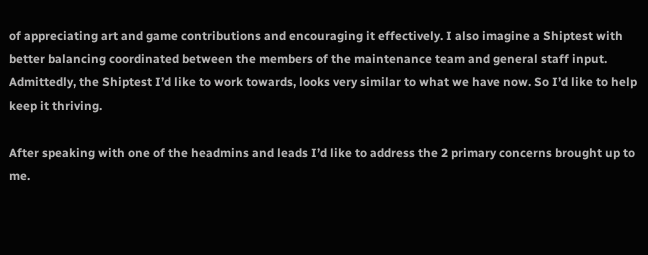of appreciating art and game contributions and encouraging it effectively. I also imagine a Shiptest with better balancing coordinated between the members of the maintenance team and general staff input. Admittedly, the Shiptest I’d like to work towards, looks very similar to what we have now. So I’d like to help keep it thriving.

After speaking with one of the headmins and leads I’d like to address the 2 primary concerns brought up to me.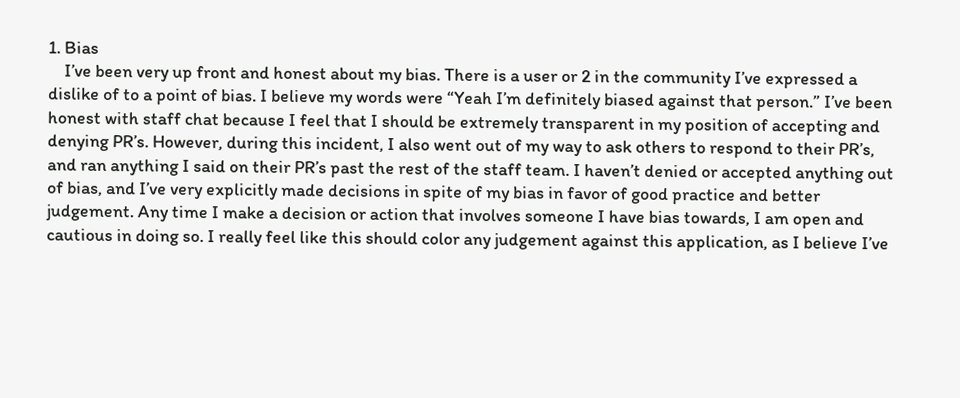1. Bias
    I’ve been very up front and honest about my bias. There is a user or 2 in the community I’ve expressed a dislike of to a point of bias. I believe my words were “Yeah I’m definitely biased against that person.” I’ve been honest with staff chat because I feel that I should be extremely transparent in my position of accepting and denying PR’s. However, during this incident, I also went out of my way to ask others to respond to their PR’s, and ran anything I said on their PR’s past the rest of the staff team. I haven’t denied or accepted anything out of bias, and I’ve very explicitly made decisions in spite of my bias in favor of good practice and better judgement. Any time I make a decision or action that involves someone I have bias towards, I am open and cautious in doing so. I really feel like this should color any judgement against this application, as I believe I’ve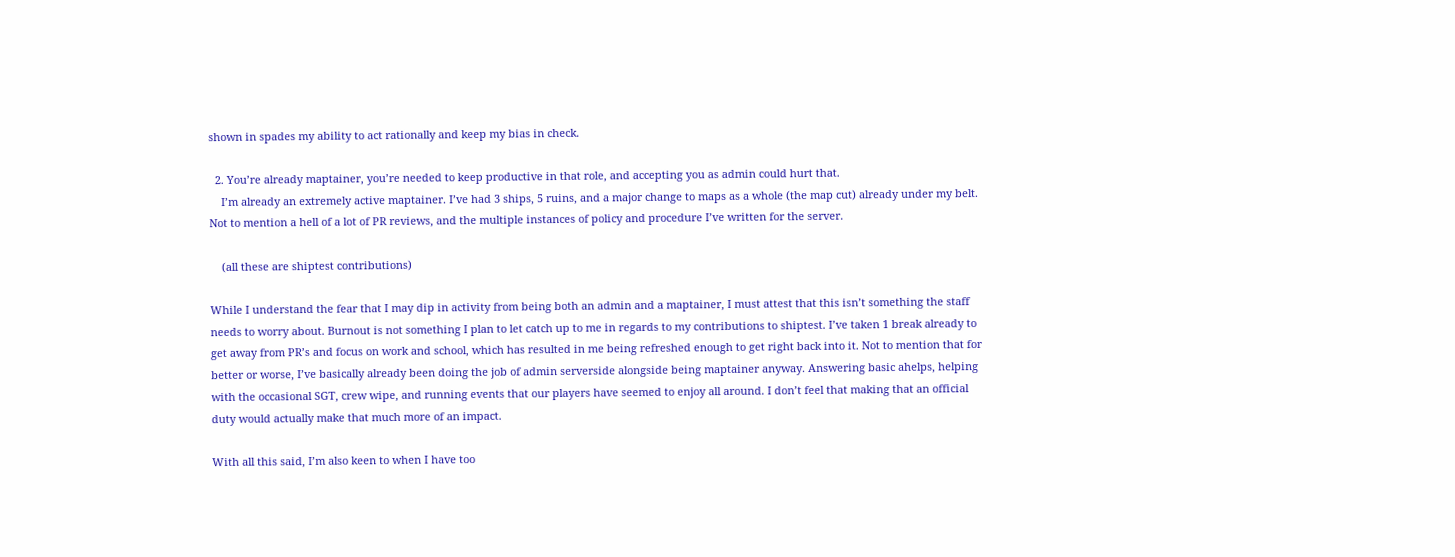shown in spades my ability to act rationally and keep my bias in check.

  2. You’re already maptainer, you’re needed to keep productive in that role, and accepting you as admin could hurt that.
    I’m already an extremely active maptainer. I’ve had 3 ships, 5 ruins, and a major change to maps as a whole (the map cut) already under my belt. Not to mention a hell of a lot of PR reviews, and the multiple instances of policy and procedure I’ve written for the server.

    (all these are shiptest contributions)

While I understand the fear that I may dip in activity from being both an admin and a maptainer, I must attest that this isn’t something the staff needs to worry about. Burnout is not something I plan to let catch up to me in regards to my contributions to shiptest. I’ve taken 1 break already to get away from PR’s and focus on work and school, which has resulted in me being refreshed enough to get right back into it. Not to mention that for better or worse, I’ve basically already been doing the job of admin serverside alongside being maptainer anyway. Answering basic ahelps, helping with the occasional SGT, crew wipe, and running events that our players have seemed to enjoy all around. I don’t feel that making that an official duty would actually make that much more of an impact.

With all this said, I’m also keen to when I have too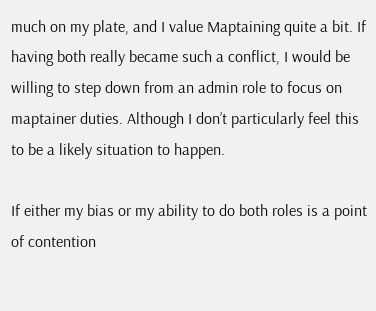much on my plate, and I value Maptaining quite a bit. If having both really became such a conflict, I would be willing to step down from an admin role to focus on maptainer duties. Although I don’t particularly feel this to be a likely situation to happen.

If either my bias or my ability to do both roles is a point of contention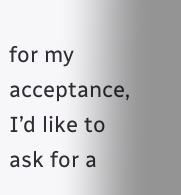for my acceptance, I’d like to ask for a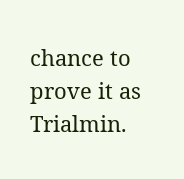chance to prove it as Trialmin.